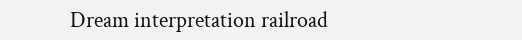Dream interpretation railroad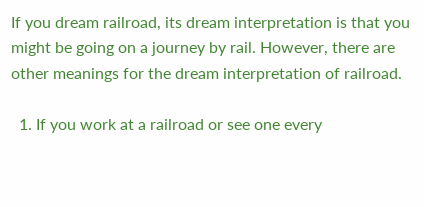If you dream railroad, its dream interpretation is that you might be going on a journey by rail. However, there are other meanings for the dream interpretation of railroad.

  1. If you work at a railroad or see one every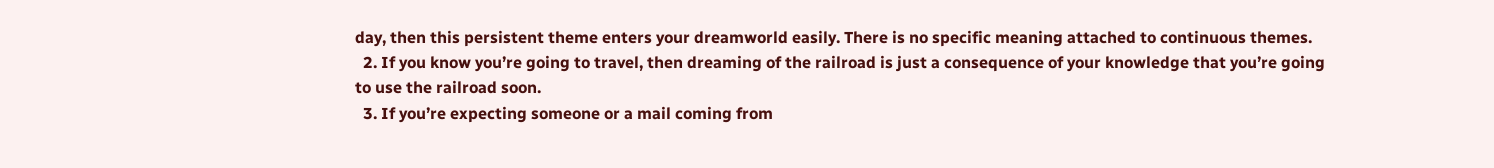day, then this persistent theme enters your dreamworld easily. There is no specific meaning attached to continuous themes.
  2. If you know you’re going to travel, then dreaming of the railroad is just a consequence of your knowledge that you’re going to use the railroad soon.
  3. If you’re expecting someone or a mail coming from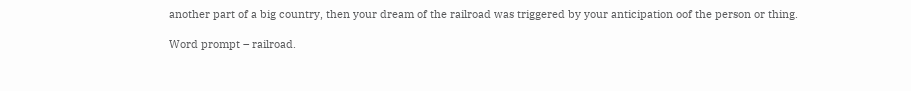another part of a big country, then your dream of the railroad was triggered by your anticipation oof the person or thing.

Word prompt – railroad.